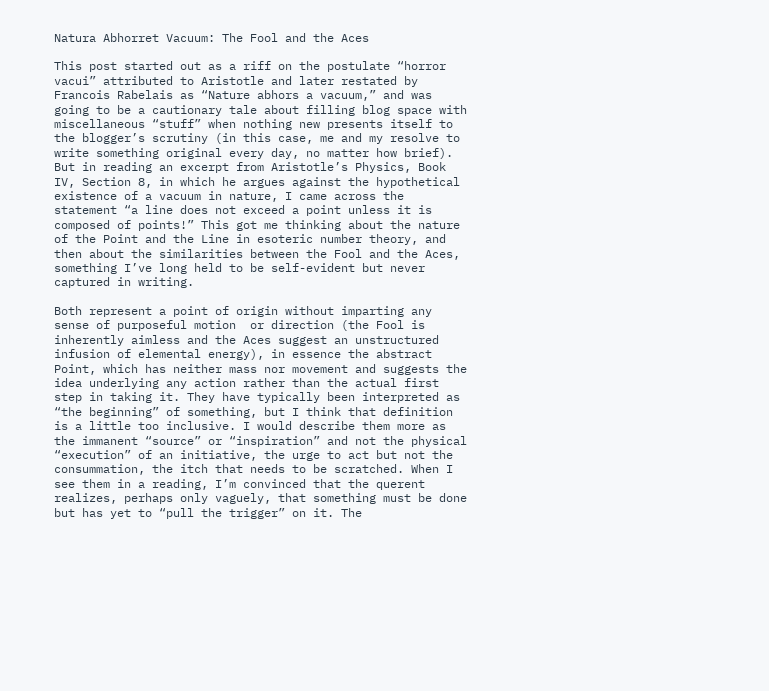Natura Abhorret Vacuum: The Fool and the Aces

This post started out as a riff on the postulate “horror vacui” attributed to Aristotle and later restated by Francois Rabelais as “Nature abhors a vacuum,” and was going to be a cautionary tale about filling blog space with miscellaneous “stuff” when nothing new presents itself to the blogger’s scrutiny (in this case, me and my resolve to write something original every day, no matter how brief). But in reading an excerpt from Aristotle’s Physics, Book IV, Section 8, in which he argues against the hypothetical existence of a vacuum in nature, I came across the statement “a line does not exceed a point unless it is composed of points!” This got me thinking about the nature of the Point and the Line in esoteric number theory, and then about the similarities between the Fool and the Aces, something I’ve long held to be self-evident but never captured in writing.

Both represent a point of origin without imparting any sense of purposeful motion  or direction (the Fool is inherently aimless and the Aces suggest an unstructured infusion of elemental energy), in essence the abstract Point, which has neither mass nor movement and suggests the idea underlying any action rather than the actual first step in taking it. They have typically been interpreted as “the beginning” of something, but I think that definition is a little too inclusive. I would describe them more as the immanent “source” or “inspiration” and not the physical “execution” of an initiative, the urge to act but not the  consummation, the itch that needs to be scratched. When I see them in a reading, I’m convinced that the querent realizes, perhaps only vaguely, that something must be done but has yet to “pull the trigger” on it. The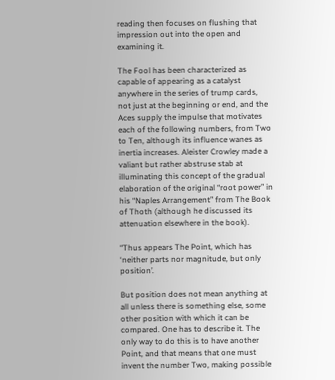reading then focuses on flushing that impression out into the open and examining it.

The Fool has been characterized as capable of appearing as a catalyst anywhere in the series of trump cards, not just at the beginning or end, and the Aces supply the impulse that motivates each of the following numbers, from Two to Ten, although its influence wanes as inertia increases. Aleister Crowley made a valiant but rather abstruse stab at illuminating this concept of the gradual elaboration of the original “root power” in his “Naples Arrangement” from The Book of Thoth (although he discussed its attenuation elsewhere in the book).

“Thus appears The Point, which has ‘neither parts nor magnitude, but only position’.

But position does not mean anything at all unless there is something else, some other position with which it can be compared. One has to describe it. The only way to do this is to have another Point, and that means that one must invent the number Two, making possible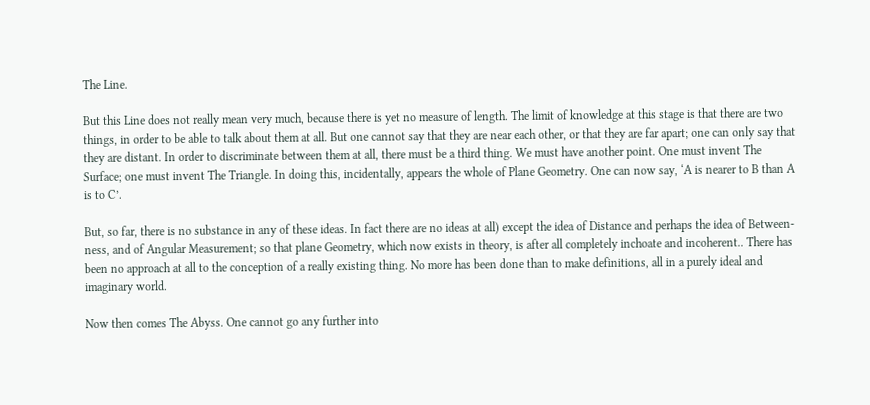The Line.

But this Line does not really mean very much, because there is yet no measure of length. The limit of knowledge at this stage is that there are two things, in order to be able to talk about them at all. But one cannot say that they are near each other, or that they are far apart; one can only say that they are distant. In order to discriminate between them at all, there must be a third thing. We must have another point. One must invent The Surface; one must invent The Triangle. In doing this, incidentally, appears the whole of Plane Geometry. One can now say, ‘A is nearer to B than A is to C’.

But, so far, there is no substance in any of these ideas. In fact there are no ideas at all) except the idea of Distance and perhaps the idea of Between-ness, and of Angular Measurement; so that plane Geometry, which now exists in theory, is after all completely inchoate and incoherent.. There has been no approach at all to the conception of a really existing thing. No more has been done than to make definitions, all in a purely ideal and imaginary world.

Now then comes The Abyss. One cannot go any further into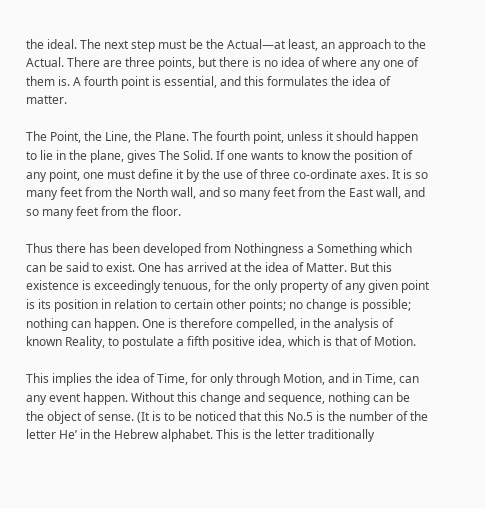the ideal. The next step must be the Actual—at least, an approach to the Actual. There are three points, but there is no idea of where any one of them is. A fourth point is essential, and this formulates the idea of matter.

The Point, the Line, the Plane. The fourth point, unless it should happen to lie in the plane, gives The Solid. If one wants to know the position of any point, one must define it by the use of three co-ordinate axes. It is so many feet from the North wall, and so many feet from the East wall, and so many feet from the floor.

Thus there has been developed from Nothingness a Something which can be said to exist. One has arrived at the idea of Matter. But this existence is exceedingly tenuous, for the only property of any given point is its position in relation to certain other points; no change is possible; nothing can happen. One is therefore compelled, in the analysis of known Reality, to postulate a fifth positive idea, which is that of Motion.

This implies the idea of Time, for only through Motion, and in Time, can any event happen. Without this change and sequence, nothing can be the object of sense. (It is to be noticed that this No.5 is the number of the letter He’ in the Hebrew alphabet. This is the letter traditionally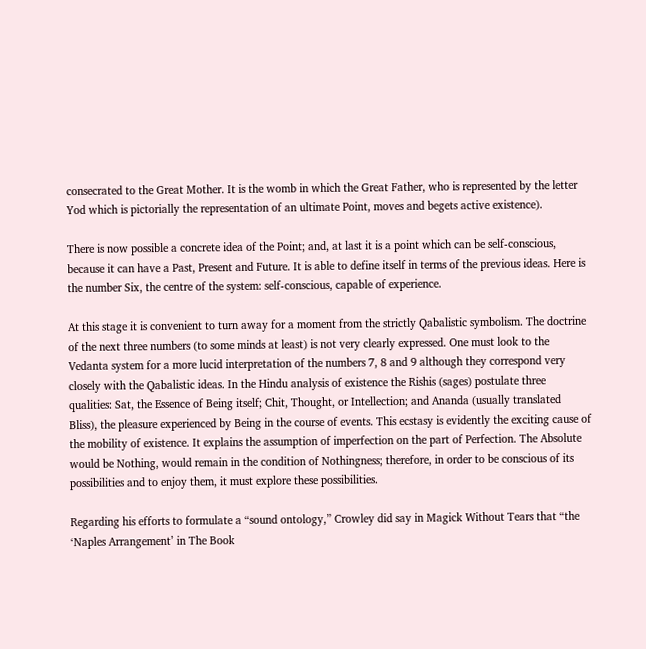consecrated to the Great Mother. It is the womb in which the Great Father, who is represented by the letter Yod which is pictorially the representation of an ultimate Point, moves and begets active existence).

There is now possible a concrete idea of the Point; and, at last it is a point which can be self-conscious, because it can have a Past, Present and Future. It is able to define itself in terms of the previous ideas. Here is the number Six, the centre of the system: self-conscious, capable of experience.

At this stage it is convenient to turn away for a moment from the strictly Qabalistic symbolism. The doctrine of the next three numbers (to some minds at least) is not very clearly expressed. One must look to the Vedanta system for a more lucid interpretation of the numbers 7, 8 and 9 although they correspond very closely with the Qabalistic ideas. In the Hindu analysis of existence the Rishis (sages) postulate three qualities: Sat, the Essence of Being itself; Chit, Thought, or Intellection; and Ananda (usually translated Bliss), the pleasure experienced by Being in the course of events. This ecstasy is evidently the exciting cause of the mobility of existence. It explains the assumption of imperfection on the part of Perfection. The Absolute would be Nothing, would remain in the condition of Nothingness; therefore, in order to be conscious of its possibilities and to enjoy them, it must explore these possibilities.

Regarding his efforts to formulate a “sound ontology,” Crowley did say in Magick Without Tears that “the ‘Naples Arrangement’ in The Book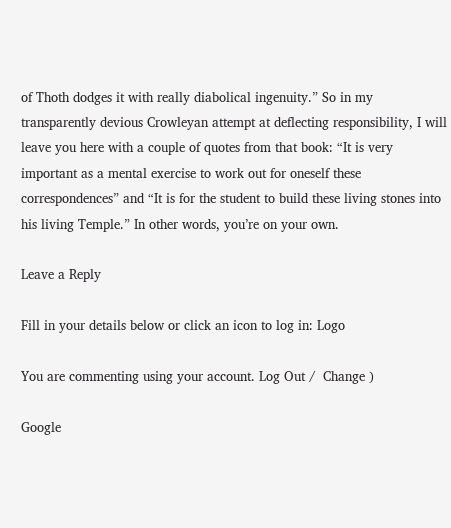of Thoth dodges it with really diabolical ingenuity.” So in my transparently devious Crowleyan attempt at deflecting responsibility, I will leave you here with a couple of quotes from that book: “It is very important as a mental exercise to work out for oneself these correspondences” and “It is for the student to build these living stones into his living Temple.” In other words, you’re on your own.

Leave a Reply

Fill in your details below or click an icon to log in: Logo

You are commenting using your account. Log Out /  Change )

Google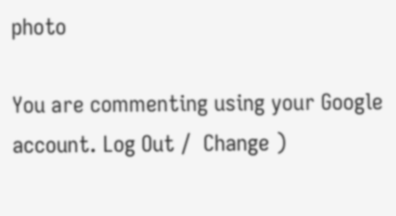photo

You are commenting using your Google account. Log Out /  Change )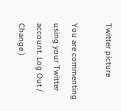Twitter picture

You are commenting using your Twitter account. Log Out /  Change )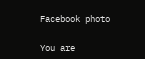Facebook photo

You are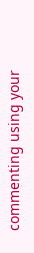commenting using your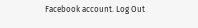Facebook account. Log Out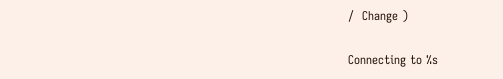/  Change )

Connecting to %s